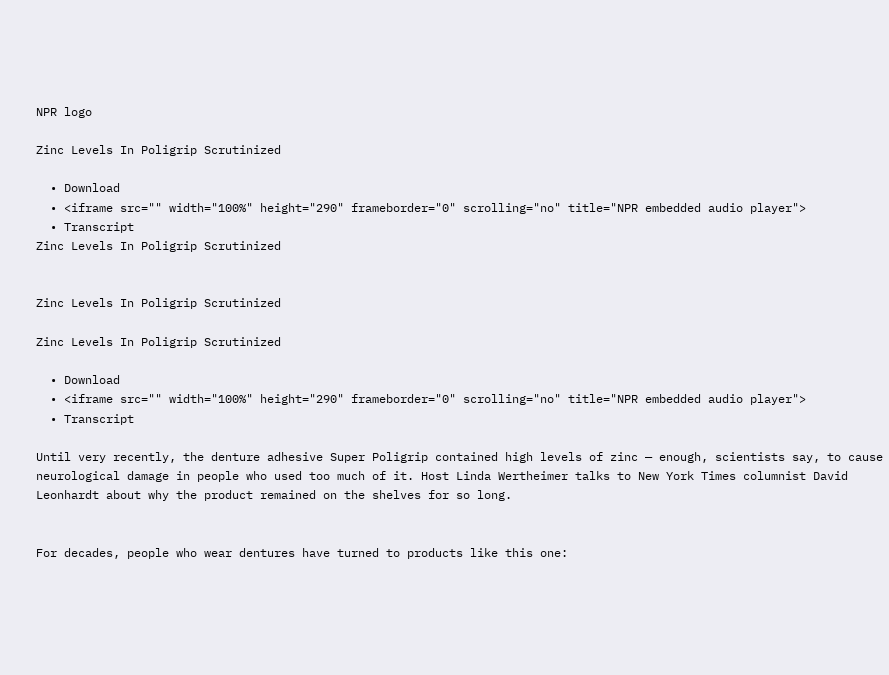NPR logo

Zinc Levels In Poligrip Scrutinized

  • Download
  • <iframe src="" width="100%" height="290" frameborder="0" scrolling="no" title="NPR embedded audio player">
  • Transcript
Zinc Levels In Poligrip Scrutinized


Zinc Levels In Poligrip Scrutinized

Zinc Levels In Poligrip Scrutinized

  • Download
  • <iframe src="" width="100%" height="290" frameborder="0" scrolling="no" title="NPR embedded audio player">
  • Transcript

Until very recently, the denture adhesive Super Poligrip contained high levels of zinc — enough, scientists say, to cause neurological damage in people who used too much of it. Host Linda Wertheimer talks to New York Times columnist David Leonhardt about why the product remained on the shelves for so long.


For decades, people who wear dentures have turned to products like this one: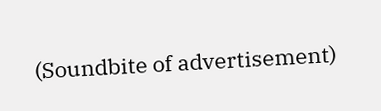(Soundbite of advertisement)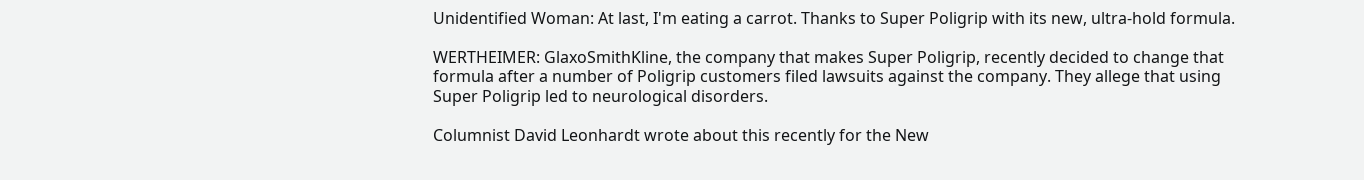Unidentified Woman: At last, I'm eating a carrot. Thanks to Super Poligrip with its new, ultra-hold formula.

WERTHEIMER: GlaxoSmithKline, the company that makes Super Poligrip, recently decided to change that formula after a number of Poligrip customers filed lawsuits against the company. They allege that using Super Poligrip led to neurological disorders.

Columnist David Leonhardt wrote about this recently for the New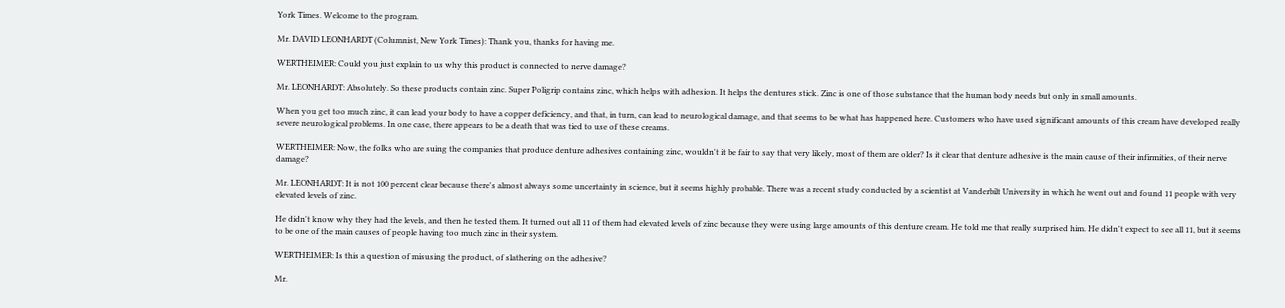York Times. Welcome to the program.

Mr. DAVID LEONHARDT (Columnist, New York Times): Thank you, thanks for having me.

WERTHEIMER: Could you just explain to us why this product is connected to nerve damage?

Mr. LEONHARDT: Absolutely. So these products contain zinc. Super Poligrip contains zinc, which helps with adhesion. It helps the dentures stick. Zinc is one of those substance that the human body needs but only in small amounts.

When you get too much zinc, it can lead your body to have a copper deficiency, and that, in turn, can lead to neurological damage, and that seems to be what has happened here. Customers who have used significant amounts of this cream have developed really severe neurological problems. In one case, there appears to be a death that was tied to use of these creams.

WERTHEIMER: Now, the folks who are suing the companies that produce denture adhesives containing zinc, wouldn't it be fair to say that very likely, most of them are older? Is it clear that denture adhesive is the main cause of their infirmities, of their nerve damage?

Mr. LEONHARDT: It is not 100 percent clear because there's almost always some uncertainty in science, but it seems highly probable. There was a recent study conducted by a scientist at Vanderbilt University in which he went out and found 11 people with very elevated levels of zinc.

He didn't know why they had the levels, and then he tested them. It turned out all 11 of them had elevated levels of zinc because they were using large amounts of this denture cream. He told me that really surprised him. He didn't expect to see all 11, but it seems to be one of the main causes of people having too much zinc in their system.

WERTHEIMER: Is this a question of misusing the product, of slathering on the adhesive?

Mr.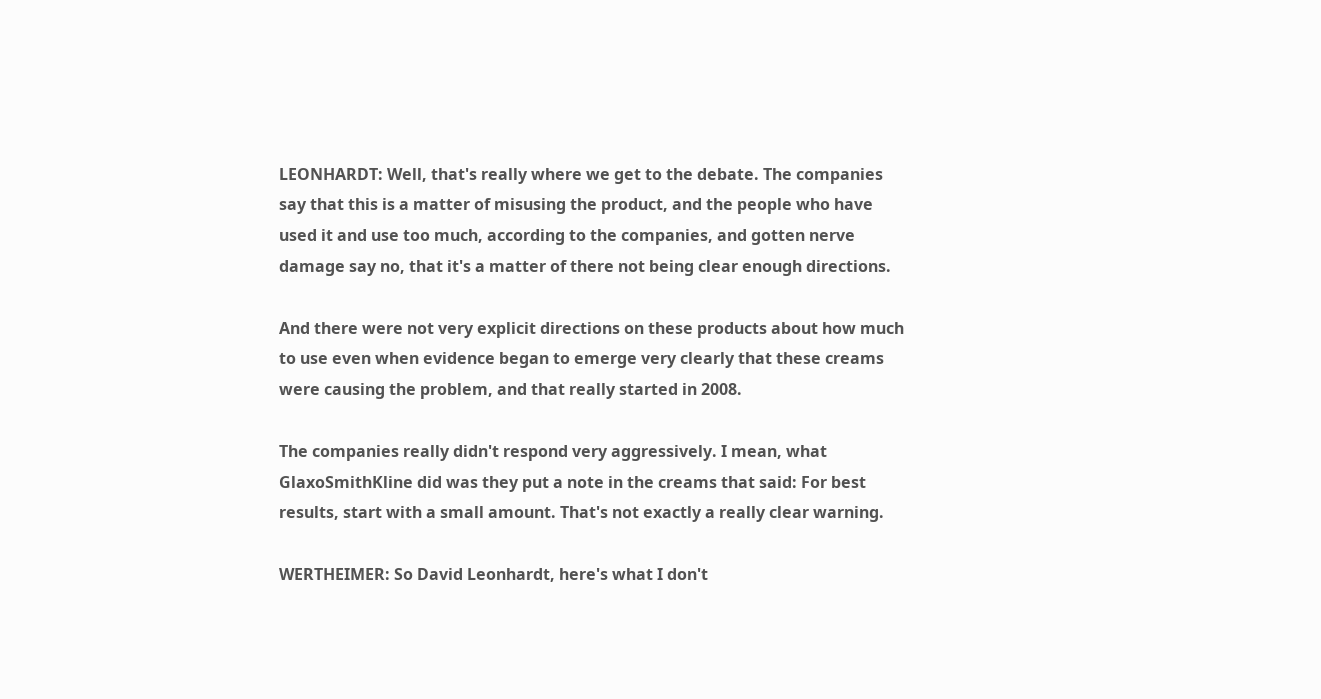LEONHARDT: Well, that's really where we get to the debate. The companies say that this is a matter of misusing the product, and the people who have used it and use too much, according to the companies, and gotten nerve damage say no, that it's a matter of there not being clear enough directions.

And there were not very explicit directions on these products about how much to use even when evidence began to emerge very clearly that these creams were causing the problem, and that really started in 2008.

The companies really didn't respond very aggressively. I mean, what GlaxoSmithKline did was they put a note in the creams that said: For best results, start with a small amount. That's not exactly a really clear warning.

WERTHEIMER: So David Leonhardt, here's what I don't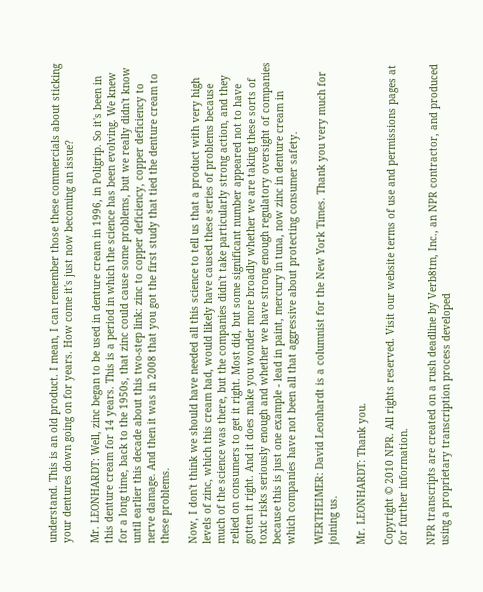understand. This is an old product. I mean, I can remember those these commercials about sticking your dentures down going on for years. How come it's just now becoming an issue?

Mr. LEONHARDT: Well, zinc began to be used in denture cream in 1996, in Poligrip. So it's been in this denture cream for 14 years. This is a period in which the science has been evolving. We knew for a long time, back to the 1950s, that zinc could cause some problems, but we really didn't know until earlier this decade about this two-step link: zinc to copper deficiency, copper deficiency to nerve damage. And then it was in 2008 that you got the first study that tied the denture cream to these problems.

Now, I don't think we should have needed all this science to tell us that a product with very high levels of zinc, which this cream had, would likely have caused these series of problems because much of the science was there, but the companies didn't take particularly strong action, and they relied on consumers to get it right. Most did, but some significant number appeared not to have gotten it right. And it does make you wonder more broadly whether we are taking these sorts of toxic risks seriously enough and whether we have strong enough regulatory oversight of companies because this is just one example - lead in paint, mercury in tuna, now zinc in denture cream in which companies have not been all that aggressive about protecting consumer safety.

WERTHEIMER: David Leonhardt is a columnist for the New York Times. Thank you very much for joining us.

Mr. LEONHARDT: Thank you.

Copyright © 2010 NPR. All rights reserved. Visit our website terms of use and permissions pages at for further information.

NPR transcripts are created on a rush deadline by Verb8tm, Inc., an NPR contractor, and produced using a proprietary transcription process developed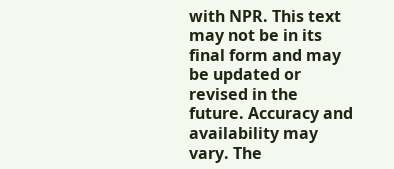with NPR. This text may not be in its final form and may be updated or revised in the future. Accuracy and availability may vary. The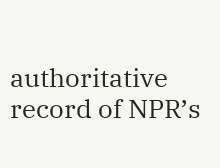authoritative record of NPR’s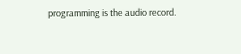programming is the audio record.